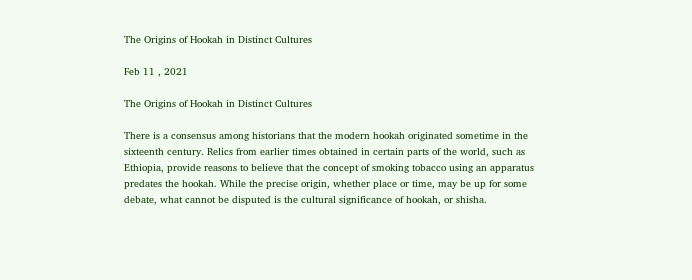The Origins of Hookah in Distinct Cultures

Feb 11 , 2021

The Origins of Hookah in Distinct Cultures

There is a consensus among historians that the modern hookah originated sometime in the sixteenth century. Relics from earlier times obtained in certain parts of the world, such as Ethiopia, provide reasons to believe that the concept of smoking tobacco using an apparatus predates the hookah. While the precise origin, whether place or time, may be up for some debate, what cannot be disputed is the cultural significance of hookah, or shisha.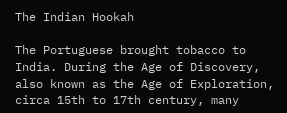The Indian Hookah

The Portuguese brought tobacco to India. During the Age of Discovery, also known as the Age of Exploration, circa 15th to 17th century, many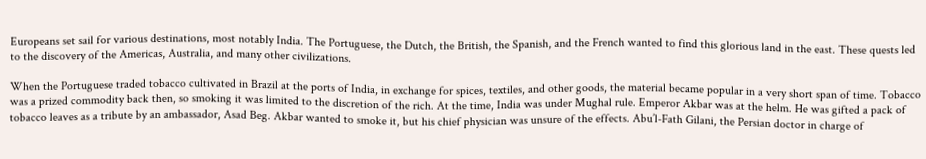Europeans set sail for various destinations, most notably India. The Portuguese, the Dutch, the British, the Spanish, and the French wanted to find this glorious land in the east. These quests led to the discovery of the Americas, Australia, and many other civilizations.

When the Portuguese traded tobacco cultivated in Brazil at the ports of India, in exchange for spices, textiles, and other goods, the material became popular in a very short span of time. Tobacco was a prized commodity back then, so smoking it was limited to the discretion of the rich. At the time, India was under Mughal rule. Emperor Akbar was at the helm. He was gifted a pack of tobacco leaves as a tribute by an ambassador, Asad Beg. Akbar wanted to smoke it, but his chief physician was unsure of the effects. Abu’l-Fath Gilani, the Persian doctor in charge of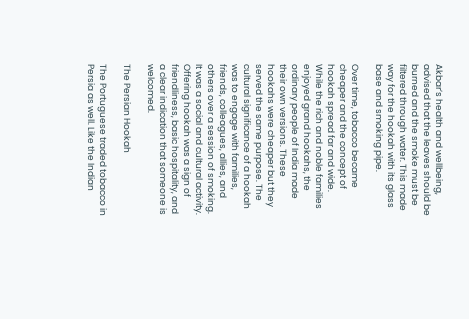Akbar’s health and wellbeing, advised that the leaves should be burned and the smoke must be filtered through water. This made way for the hookah with its glass base and smoking pipe.

Over time, tobacco became cheaper and the concept of hookah spread far and wide. While the rich and noble families enjoyed grand hookahs, the ordinary people of India made their own versions. These hookahs were cheaper but they served the same purpose. The cultural significance of a hookah was to engage with families, friends, colleagues, allies, and others over a session of smoking. It was a social and cultural activity. Offering hookah was a sign of friendliness, basic hospitality, and a clear indication that someone is welcomed.

The Persian Hookah

The Portuguese traded tobacco in Persia as well. Like the Indian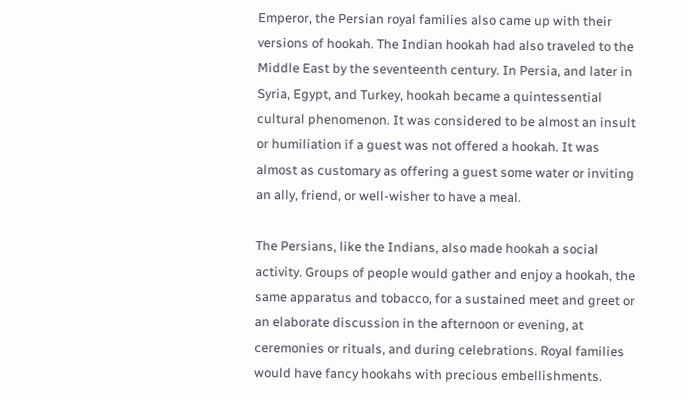Emperor, the Persian royal families also came up with their versions of hookah. The Indian hookah had also traveled to the Middle East by the seventeenth century. In Persia, and later in Syria, Egypt, and Turkey, hookah became a quintessential cultural phenomenon. It was considered to be almost an insult or humiliation if a guest was not offered a hookah. It was almost as customary as offering a guest some water or inviting an ally, friend, or well-wisher to have a meal.

The Persians, like the Indians, also made hookah a social activity. Groups of people would gather and enjoy a hookah, the same apparatus and tobacco, for a sustained meet and greet or an elaborate discussion in the afternoon or evening, at ceremonies or rituals, and during celebrations. Royal families would have fancy hookahs with precious embellishments.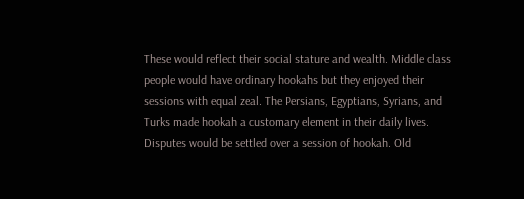These would reflect their social stature and wealth. Middle class people would have ordinary hookahs but they enjoyed their sessions with equal zeal. The Persians, Egyptians, Syrians, and Turks made hookah a customary element in their daily lives. Disputes would be settled over a session of hookah. Old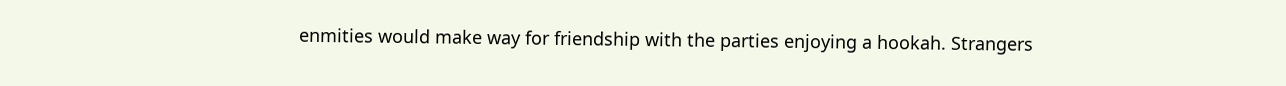enmities would make way for friendship with the parties enjoying a hookah. Strangers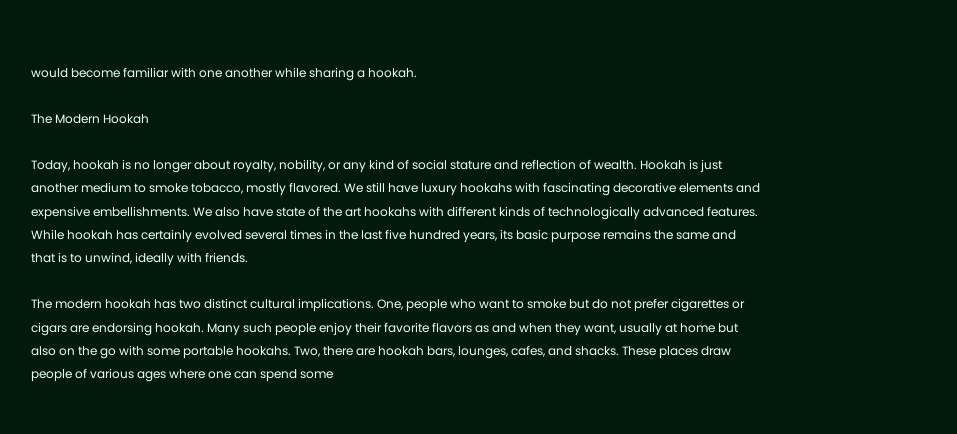would become familiar with one another while sharing a hookah.

The Modern Hookah

Today, hookah is no longer about royalty, nobility, or any kind of social stature and reflection of wealth. Hookah is just another medium to smoke tobacco, mostly flavored. We still have luxury hookahs with fascinating decorative elements and expensive embellishments. We also have state of the art hookahs with different kinds of technologically advanced features. While hookah has certainly evolved several times in the last five hundred years, its basic purpose remains the same and that is to unwind, ideally with friends.

The modern hookah has two distinct cultural implications. One, people who want to smoke but do not prefer cigarettes or cigars are endorsing hookah. Many such people enjoy their favorite flavors as and when they want, usually at home but also on the go with some portable hookahs. Two, there are hookah bars, lounges, cafes, and shacks. These places draw people of various ages where one can spend some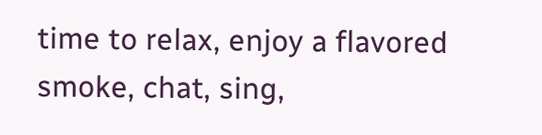time to relax, enjoy a flavored smoke, chat, sing,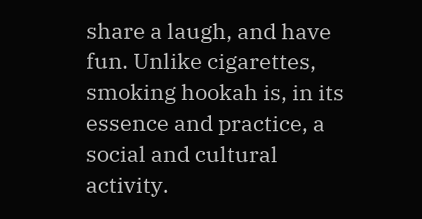share a laugh, and have fun. Unlike cigarettes, smoking hookah is, in its essence and practice, a social and cultural activity.